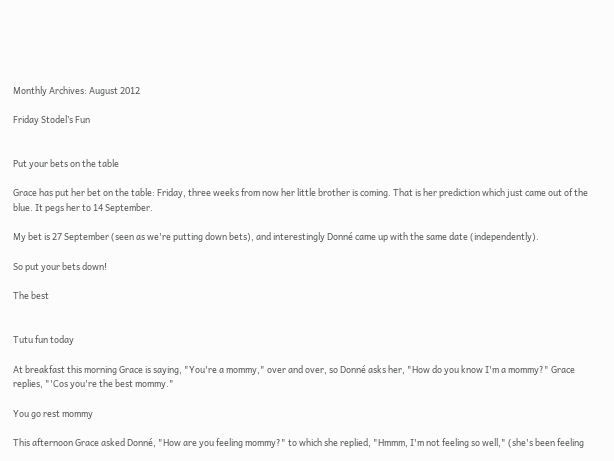Monthly Archives: August 2012

Friday Stodel’s Fun


Put your bets on the table

Grace has put her bet on the table: Friday, three weeks from now her little brother is coming. That is her prediction which just came out of the blue. It pegs her to 14 September.

My bet is 27 September (seen as we're putting down bets), and interestingly Donné came up with the same date (independently).

So put your bets down!

The best


Tutu fun today

At breakfast this morning Grace is saying, "You're a mommy," over and over, so Donné asks her, "How do you know I'm a mommy?" Grace replies, "'Cos you're the best mommy."

You go rest mommy

This afternoon Grace asked Donné, "How are you feeling mommy?" to which she replied, "Hmmm, I'm not feeling so well," (she's been feeling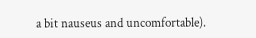a bit nauseus and uncomfortable).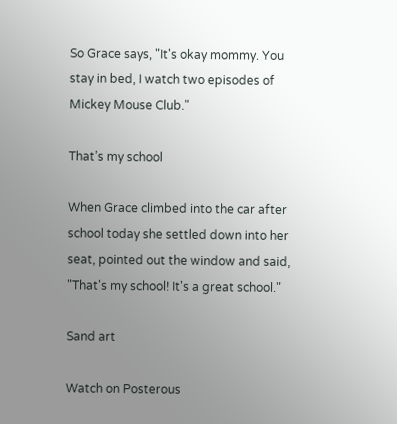So Grace says, "It's okay mommy. You stay in bed, I watch two episodes of Mickey Mouse Club."

That’s my school

When Grace climbed into the car after school today she settled down into her seat, pointed out the window and said, "That's my school! It's a great school."

Sand art

Watch on Posterous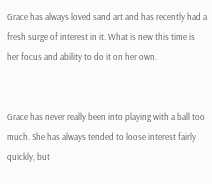Grace has always loved sand art and has recently had a fresh surge of interest in it. What is new this time is her focus and ability to do it on her own.


Grace has never really been into playing with a ball too much. She has always tended to loose interest fairly quickly, but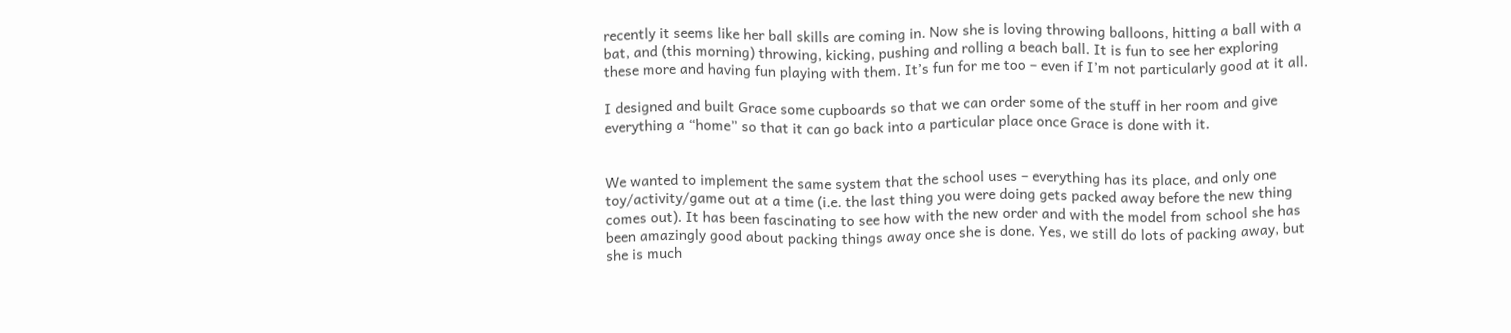recently it seems like her ball skills are coming in. Now she is loving throwing balloons, hitting a ball with a bat, and (this morning) throwing, kicking, pushing and rolling a beach ball. It is fun to see her exploring these more and having fun playing with them. It’s fun for me too – even if I’m not particularly good at it all.

I designed and built Grace some cupboards so that we can order some of the stuff in her room and give everything a “home” so that it can go back into a particular place once Grace is done with it.


We wanted to implement the same system that the school uses – everything has its place, and only one toy/activity/game out at a time (i.e. the last thing you were doing gets packed away before the new thing comes out). It has been fascinating to see how with the new order and with the model from school she has been amazingly good about packing things away once she is done. Yes, we still do lots of packing away, but she is much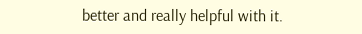better and really helpful with it.